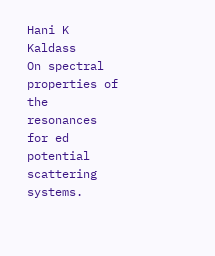Hani K Kaldass
On spectral properties of the resonances for ed potential scattering systems.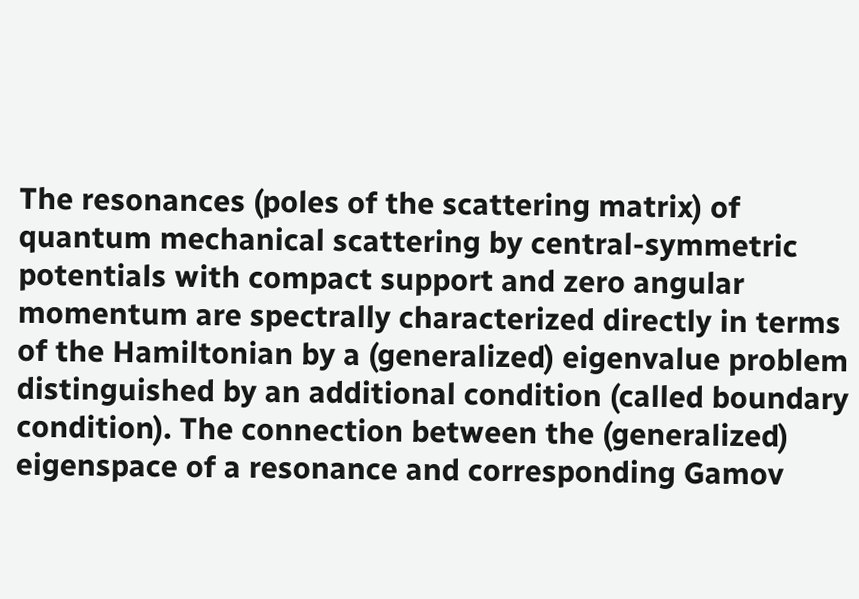The resonances (poles of the scattering matrix) of quantum mechanical scattering by central-symmetric potentials with compact support and zero angular momentum are spectrally characterized directly in terms of the Hamiltonian by a (generalized) eigenvalue problem distinguished by an additional condition (called boundary condition). The connection between the (generalized) eigenspace of a resonance and corresponding Gamov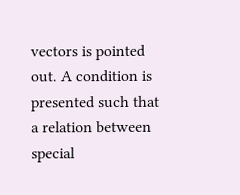vectors is pointed out. A condition is presented such that a relation between special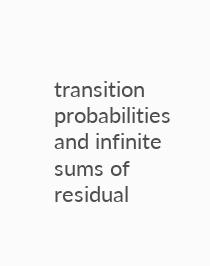transition probabilities and infinite sums of residual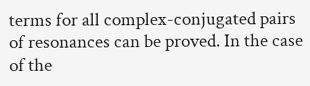terms for all complex-conjugated pairs of resonances can be proved. In the case of the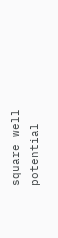square well potential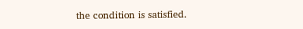the condition is satisfied.